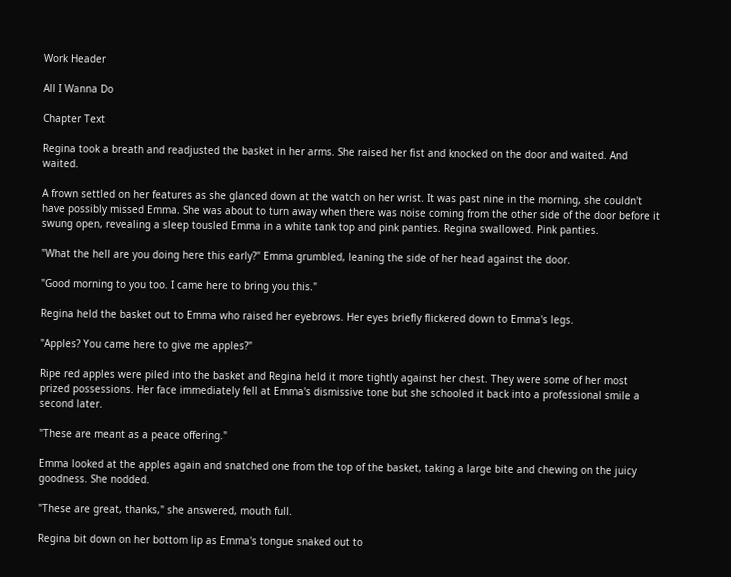Work Header

All I Wanna Do

Chapter Text

Regina took a breath and readjusted the basket in her arms. She raised her fist and knocked on the door and waited. And waited.

A frown settled on her features as she glanced down at the watch on her wrist. It was past nine in the morning, she couldn't have possibly missed Emma. She was about to turn away when there was noise coming from the other side of the door before it swung open, revealing a sleep tousled Emma in a white tank top and pink panties. Regina swallowed. Pink panties.

"What the hell are you doing here this early?" Emma grumbled, leaning the side of her head against the door.

"Good morning to you too. I came here to bring you this."

Regina held the basket out to Emma who raised her eyebrows. Her eyes briefly flickered down to Emma's legs.

"Apples? You came here to give me apples?"

Ripe red apples were piled into the basket and Regina held it more tightly against her chest. They were some of her most prized possessions. Her face immediately fell at Emma's dismissive tone but she schooled it back into a professional smile a second later.

"These are meant as a peace offering."

Emma looked at the apples again and snatched one from the top of the basket, taking a large bite and chewing on the juicy goodness. She nodded.

"These are great, thanks," she answered, mouth full.

Regina bit down on her bottom lip as Emma's tongue snaked out to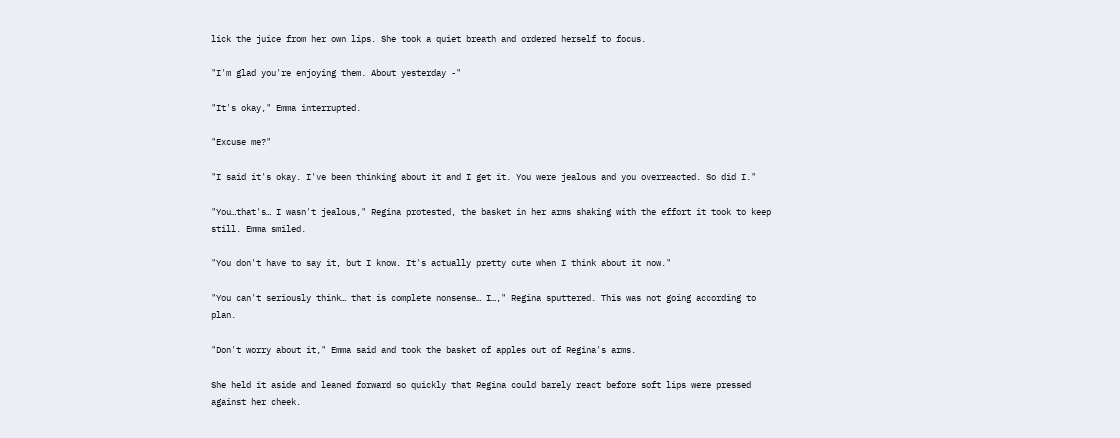lick the juice from her own lips. She took a quiet breath and ordered herself to focus.

"I'm glad you're enjoying them. About yesterday -"

"It's okay," Emma interrupted.

"Excuse me?"

"I said it's okay. I've been thinking about it and I get it. You were jealous and you overreacted. So did I."

"You…that's… I wasn't jealous," Regina protested, the basket in her arms shaking with the effort it took to keep still. Emma smiled.

"You don't have to say it, but I know. It's actually pretty cute when I think about it now."

"You can't seriously think… that is complete nonsense… I…," Regina sputtered. This was not going according to plan.

"Don't worry about it," Emma said and took the basket of apples out of Regina's arms.

She held it aside and leaned forward so quickly that Regina could barely react before soft lips were pressed against her cheek.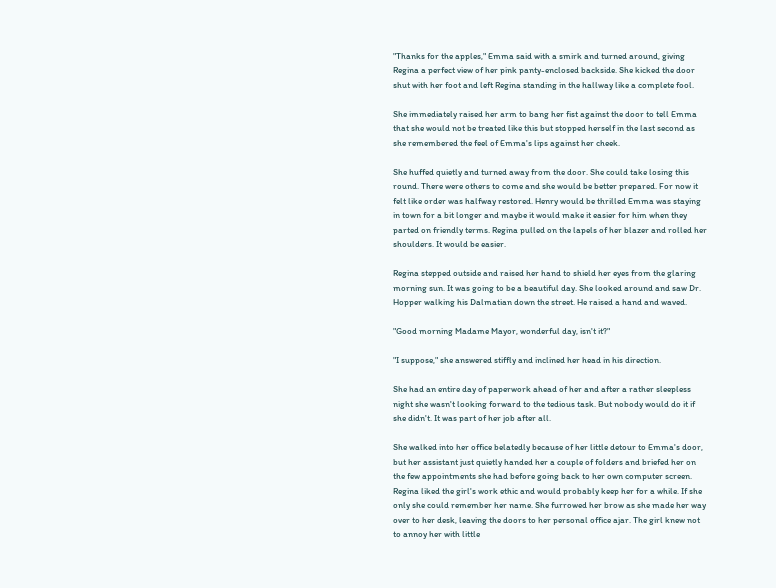"Thanks for the apples," Emma said with a smirk and turned around, giving Regina a perfect view of her pink panty-enclosed backside. She kicked the door shut with her foot and left Regina standing in the hallway like a complete fool.

She immediately raised her arm to bang her fist against the door to tell Emma that she would not be treated like this but stopped herself in the last second as she remembered the feel of Emma's lips against her cheek.

She huffed quietly and turned away from the door. She could take losing this round. There were others to come and she would be better prepared. For now it felt like order was halfway restored. Henry would be thrilled Emma was staying in town for a bit longer and maybe it would make it easier for him when they parted on friendly terms. Regina pulled on the lapels of her blazer and rolled her shoulders. It would be easier.

Regina stepped outside and raised her hand to shield her eyes from the glaring morning sun. It was going to be a beautiful day. She looked around and saw Dr. Hopper walking his Dalmatian down the street. He raised a hand and waved.

"Good morning Madame Mayor, wonderful day, isn't it?"

"I suppose," she answered stiffly and inclined her head in his direction.

She had an entire day of paperwork ahead of her and after a rather sleepless night she wasn't looking forward to the tedious task. But nobody would do it if she didn't. It was part of her job after all.

She walked into her office belatedly because of her little detour to Emma's door, but her assistant just quietly handed her a couple of folders and briefed her on the few appointments she had before going back to her own computer screen. Regina liked the girl's work ethic and would probably keep her for a while. If she only she could remember her name. She furrowed her brow as she made her way over to her desk, leaving the doors to her personal office ajar. The girl knew not to annoy her with little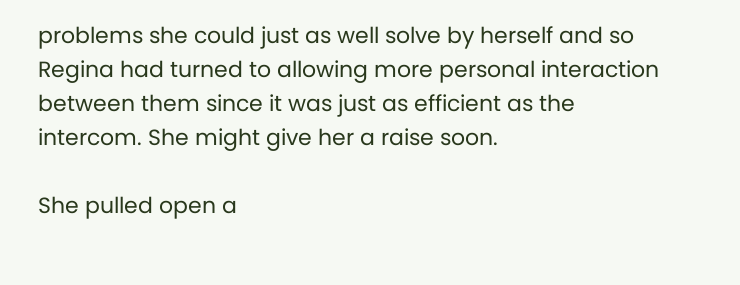problems she could just as well solve by herself and so Regina had turned to allowing more personal interaction between them since it was just as efficient as the intercom. She might give her a raise soon.

She pulled open a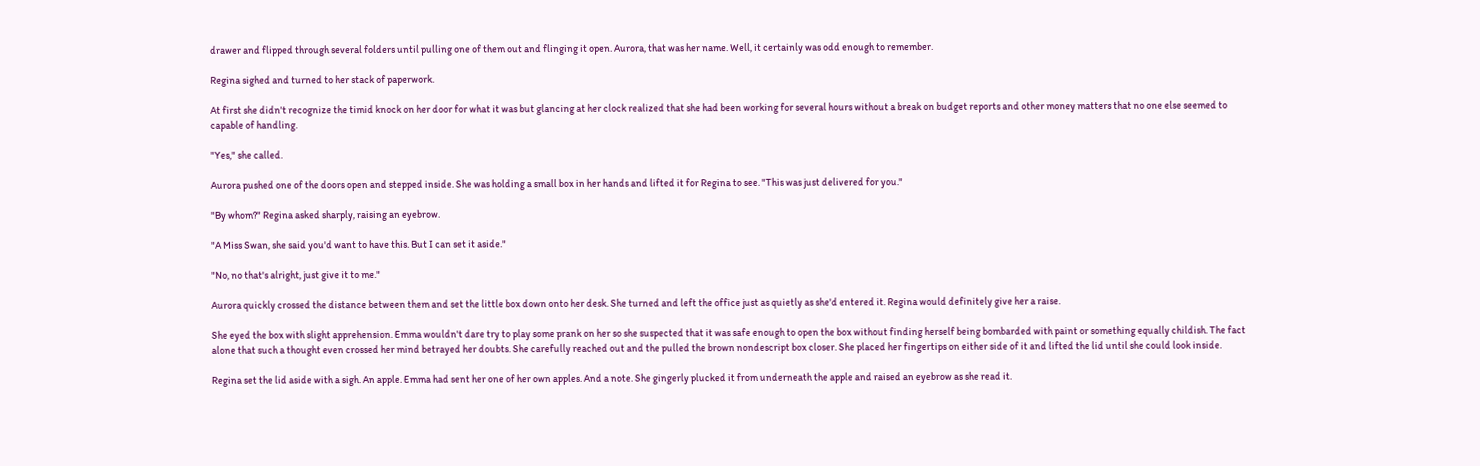drawer and flipped through several folders until pulling one of them out and flinging it open. Aurora, that was her name. Well, it certainly was odd enough to remember.

Regina sighed and turned to her stack of paperwork.

At first she didn't recognize the timid knock on her door for what it was but glancing at her clock realized that she had been working for several hours without a break on budget reports and other money matters that no one else seemed to capable of handling.

"Yes," she called.

Aurora pushed one of the doors open and stepped inside. She was holding a small box in her hands and lifted it for Regina to see. "This was just delivered for you."

"By whom?" Regina asked sharply, raising an eyebrow.

"A Miss Swan, she said you'd want to have this. But I can set it aside."

"No, no that's alright, just give it to me."

Aurora quickly crossed the distance between them and set the little box down onto her desk. She turned and left the office just as quietly as she'd entered it. Regina would definitely give her a raise.

She eyed the box with slight apprehension. Emma wouldn't dare try to play some prank on her so she suspected that it was safe enough to open the box without finding herself being bombarded with paint or something equally childish. The fact alone that such a thought even crossed her mind betrayed her doubts. She carefully reached out and the pulled the brown nondescript box closer. She placed her fingertips on either side of it and lifted the lid until she could look inside.

Regina set the lid aside with a sigh. An apple. Emma had sent her one of her own apples. And a note. She gingerly plucked it from underneath the apple and raised an eyebrow as she read it.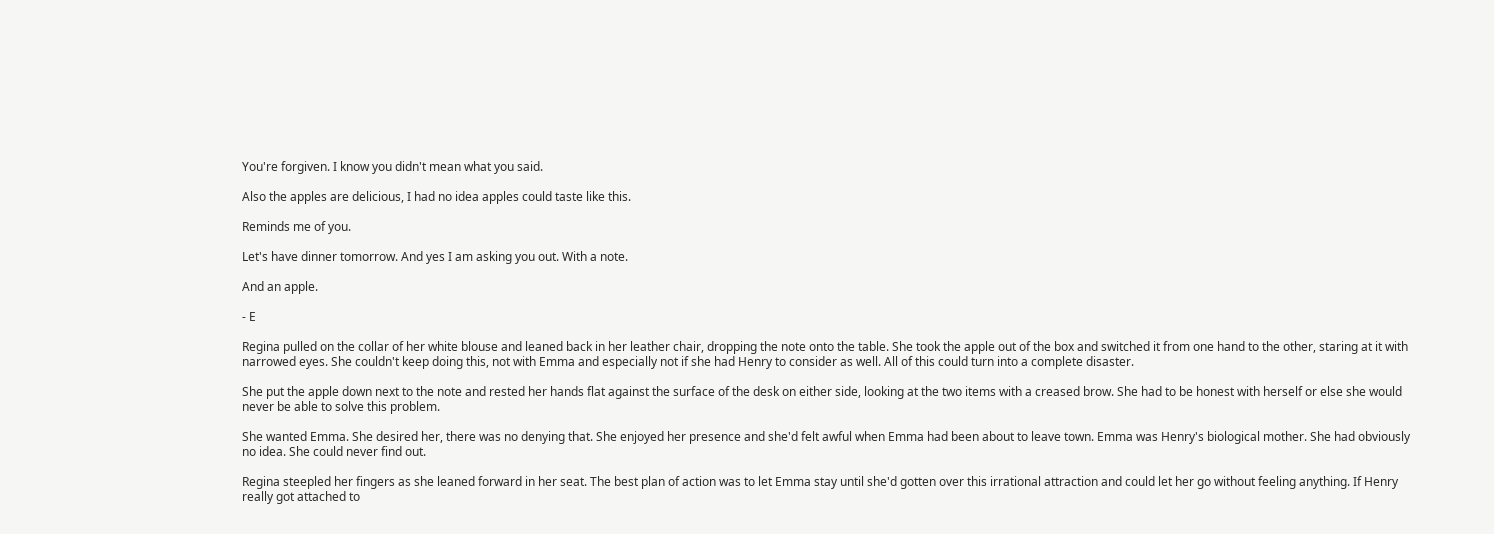You're forgiven. I know you didn't mean what you said.

Also the apples are delicious, I had no idea apples could taste like this.

Reminds me of you.

Let's have dinner tomorrow. And yes I am asking you out. With a note.

And an apple.

- E

Regina pulled on the collar of her white blouse and leaned back in her leather chair, dropping the note onto the table. She took the apple out of the box and switched it from one hand to the other, staring at it with narrowed eyes. She couldn't keep doing this, not with Emma and especially not if she had Henry to consider as well. All of this could turn into a complete disaster.

She put the apple down next to the note and rested her hands flat against the surface of the desk on either side, looking at the two items with a creased brow. She had to be honest with herself or else she would never be able to solve this problem.

She wanted Emma. She desired her, there was no denying that. She enjoyed her presence and she'd felt awful when Emma had been about to leave town. Emma was Henry's biological mother. She had obviously no idea. She could never find out.

Regina steepled her fingers as she leaned forward in her seat. The best plan of action was to let Emma stay until she'd gotten over this irrational attraction and could let her go without feeling anything. If Henry really got attached to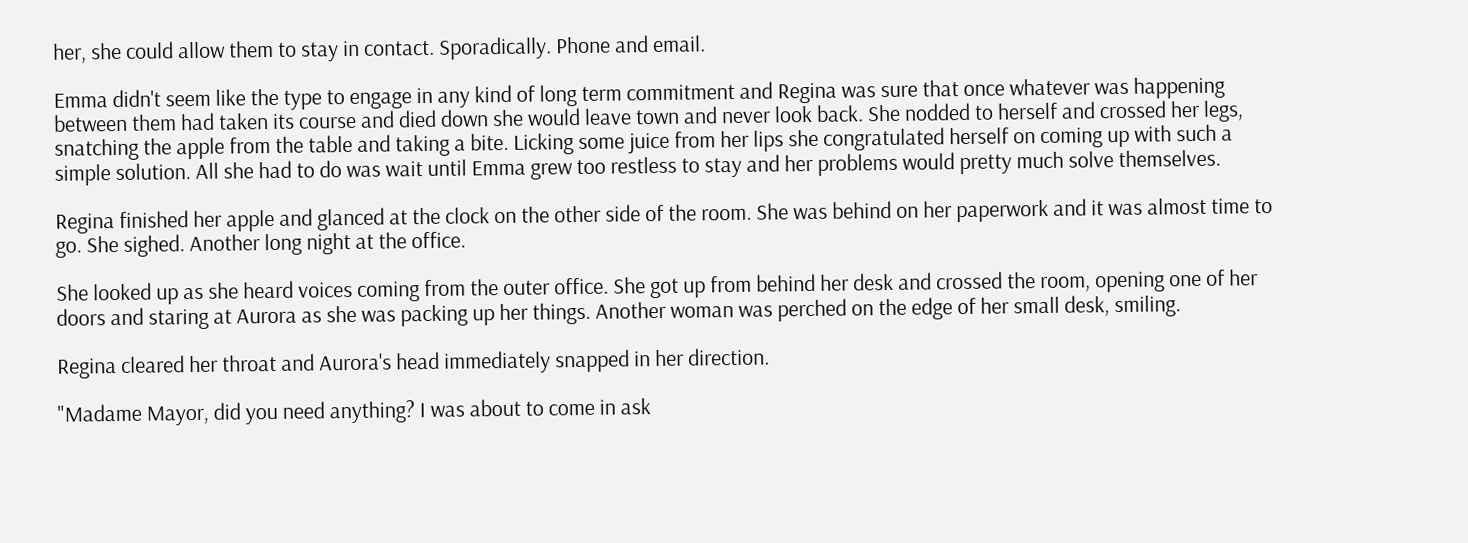her, she could allow them to stay in contact. Sporadically. Phone and email.

Emma didn't seem like the type to engage in any kind of long term commitment and Regina was sure that once whatever was happening between them had taken its course and died down she would leave town and never look back. She nodded to herself and crossed her legs, snatching the apple from the table and taking a bite. Licking some juice from her lips she congratulated herself on coming up with such a simple solution. All she had to do was wait until Emma grew too restless to stay and her problems would pretty much solve themselves.

Regina finished her apple and glanced at the clock on the other side of the room. She was behind on her paperwork and it was almost time to go. She sighed. Another long night at the office.

She looked up as she heard voices coming from the outer office. She got up from behind her desk and crossed the room, opening one of her doors and staring at Aurora as she was packing up her things. Another woman was perched on the edge of her small desk, smiling.

Regina cleared her throat and Aurora's head immediately snapped in her direction.

"Madame Mayor, did you need anything? I was about to come in ask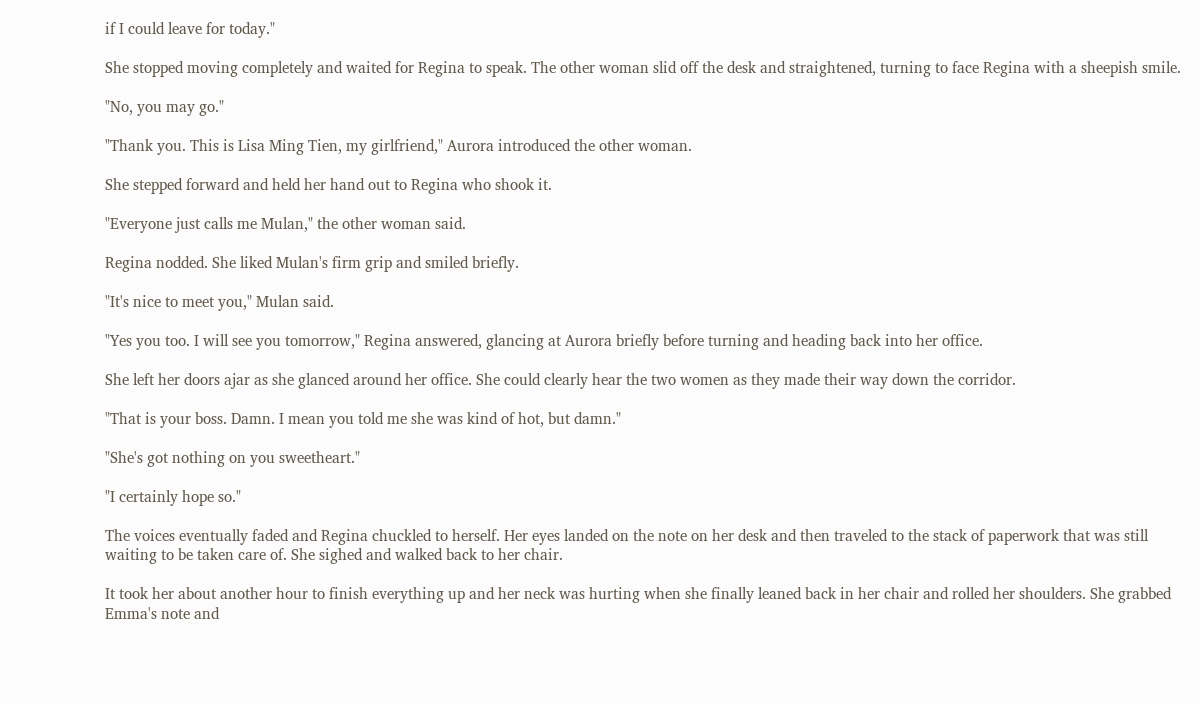if I could leave for today."

She stopped moving completely and waited for Regina to speak. The other woman slid off the desk and straightened, turning to face Regina with a sheepish smile.

"No, you may go."

"Thank you. This is Lisa Ming Tien, my girlfriend," Aurora introduced the other woman.

She stepped forward and held her hand out to Regina who shook it.

"Everyone just calls me Mulan," the other woman said.

Regina nodded. She liked Mulan's firm grip and smiled briefly.

"It's nice to meet you," Mulan said.

"Yes you too. I will see you tomorrow," Regina answered, glancing at Aurora briefly before turning and heading back into her office.

She left her doors ajar as she glanced around her office. She could clearly hear the two women as they made their way down the corridor.

"That is your boss. Damn. I mean you told me she was kind of hot, but damn."

"She's got nothing on you sweetheart."

"I certainly hope so."

The voices eventually faded and Regina chuckled to herself. Her eyes landed on the note on her desk and then traveled to the stack of paperwork that was still waiting to be taken care of. She sighed and walked back to her chair.

It took her about another hour to finish everything up and her neck was hurting when she finally leaned back in her chair and rolled her shoulders. She grabbed Emma's note and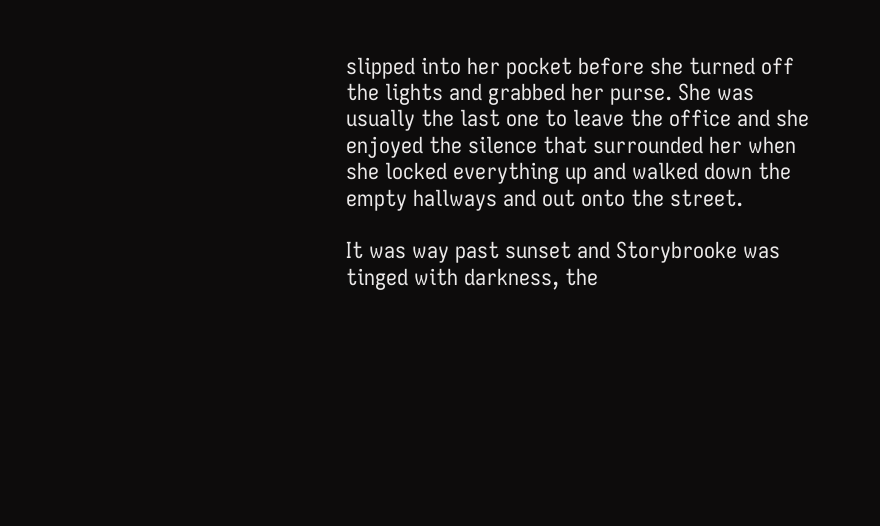slipped into her pocket before she turned off the lights and grabbed her purse. She was usually the last one to leave the office and she enjoyed the silence that surrounded her when she locked everything up and walked down the empty hallways and out onto the street.

It was way past sunset and Storybrooke was tinged with darkness, the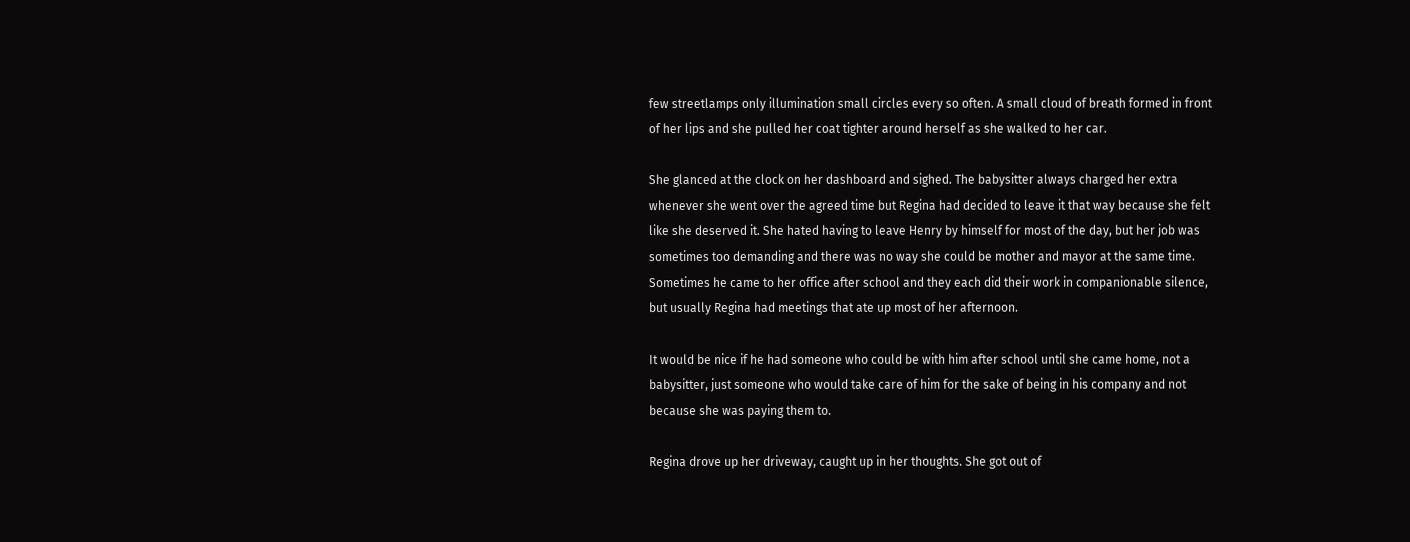few streetlamps only illumination small circles every so often. A small cloud of breath formed in front of her lips and she pulled her coat tighter around herself as she walked to her car.

She glanced at the clock on her dashboard and sighed. The babysitter always charged her extra whenever she went over the agreed time but Regina had decided to leave it that way because she felt like she deserved it. She hated having to leave Henry by himself for most of the day, but her job was sometimes too demanding and there was no way she could be mother and mayor at the same time. Sometimes he came to her office after school and they each did their work in companionable silence, but usually Regina had meetings that ate up most of her afternoon.

It would be nice if he had someone who could be with him after school until she came home, not a babysitter, just someone who would take care of him for the sake of being in his company and not because she was paying them to.

Regina drove up her driveway, caught up in her thoughts. She got out of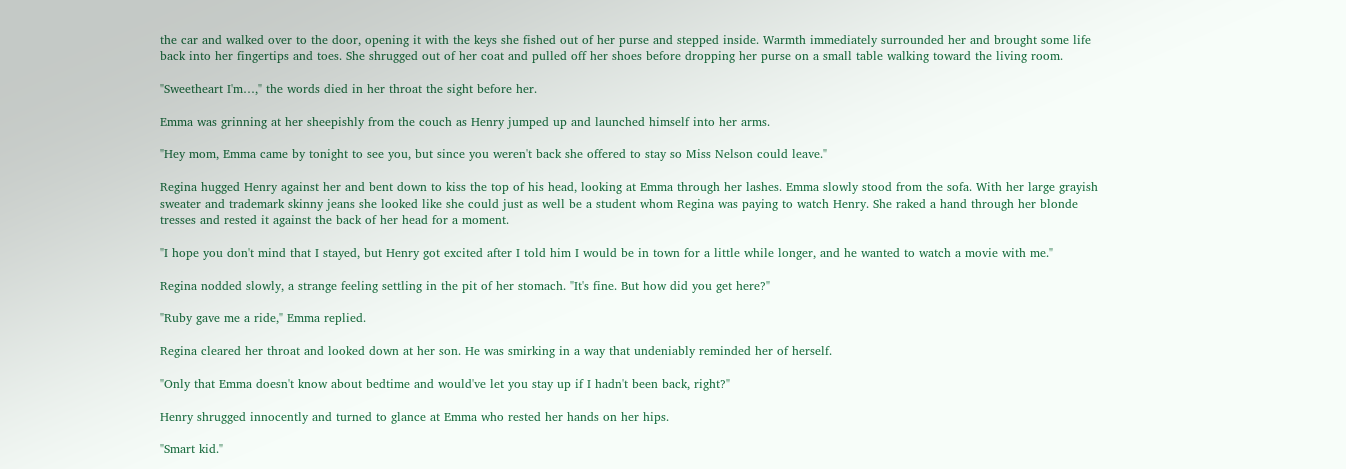the car and walked over to the door, opening it with the keys she fished out of her purse and stepped inside. Warmth immediately surrounded her and brought some life back into her fingertips and toes. She shrugged out of her coat and pulled off her shoes before dropping her purse on a small table walking toward the living room.

"Sweetheart I'm…," the words died in her throat the sight before her.

Emma was grinning at her sheepishly from the couch as Henry jumped up and launched himself into her arms.

"Hey mom, Emma came by tonight to see you, but since you weren't back she offered to stay so Miss Nelson could leave."

Regina hugged Henry against her and bent down to kiss the top of his head, looking at Emma through her lashes. Emma slowly stood from the sofa. With her large grayish sweater and trademark skinny jeans she looked like she could just as well be a student whom Regina was paying to watch Henry. She raked a hand through her blonde tresses and rested it against the back of her head for a moment.

"I hope you don't mind that I stayed, but Henry got excited after I told him I would be in town for a little while longer, and he wanted to watch a movie with me."

Regina nodded slowly, a strange feeling settling in the pit of her stomach. "It's fine. But how did you get here?"

"Ruby gave me a ride," Emma replied.

Regina cleared her throat and looked down at her son. He was smirking in a way that undeniably reminded her of herself.

"Only that Emma doesn't know about bedtime and would've let you stay up if I hadn't been back, right?"

Henry shrugged innocently and turned to glance at Emma who rested her hands on her hips.

"Smart kid."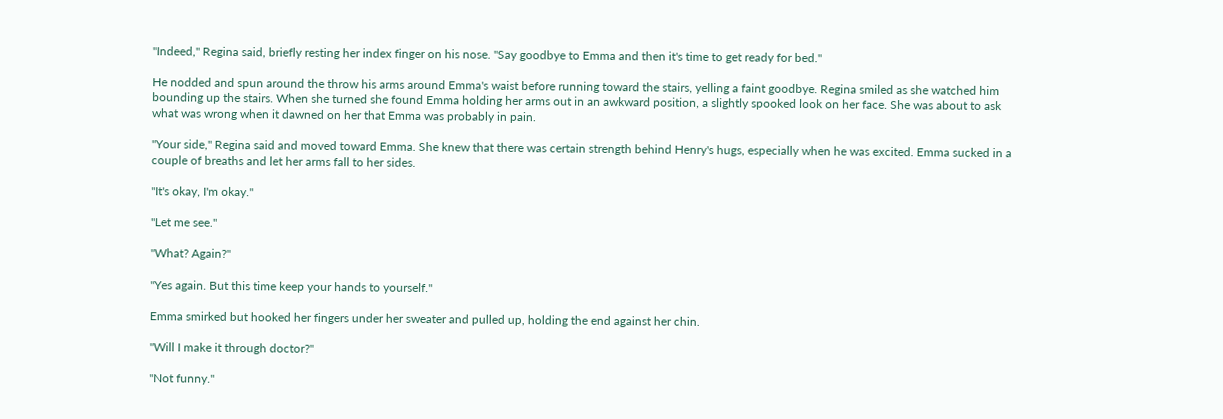"Indeed," Regina said, briefly resting her index finger on his nose. "Say goodbye to Emma and then it's time to get ready for bed."

He nodded and spun around the throw his arms around Emma's waist before running toward the stairs, yelling a faint goodbye. Regina smiled as she watched him bounding up the stairs. When she turned she found Emma holding her arms out in an awkward position, a slightly spooked look on her face. She was about to ask what was wrong when it dawned on her that Emma was probably in pain.

"Your side," Regina said and moved toward Emma. She knew that there was certain strength behind Henry's hugs, especially when he was excited. Emma sucked in a couple of breaths and let her arms fall to her sides.

"It's okay, I'm okay."

"Let me see."

"What? Again?"

"Yes again. But this time keep your hands to yourself."

Emma smirked but hooked her fingers under her sweater and pulled up, holding the end against her chin.

"Will I make it through doctor?"

"Not funny."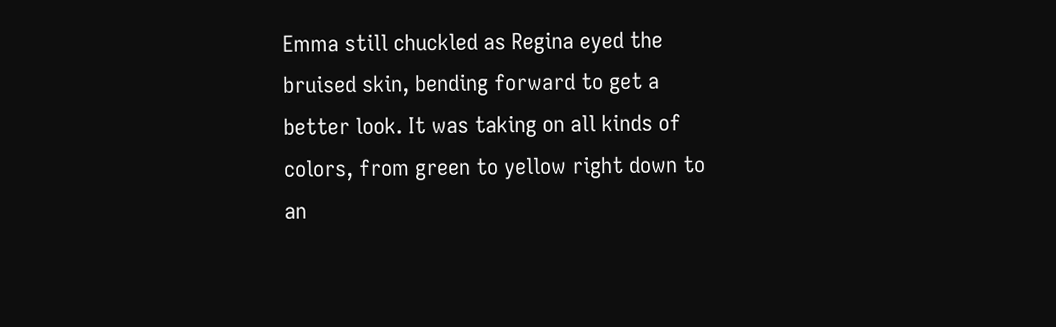Emma still chuckled as Regina eyed the bruised skin, bending forward to get a better look. It was taking on all kinds of colors, from green to yellow right down to an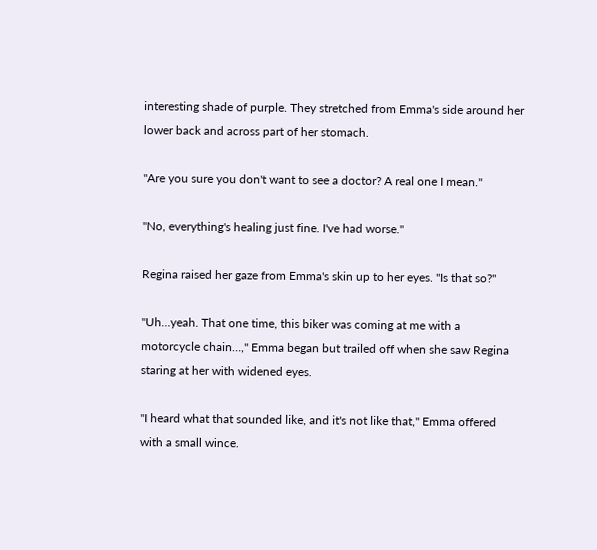interesting shade of purple. They stretched from Emma's side around her lower back and across part of her stomach.

"Are you sure you don't want to see a doctor? A real one I mean."

"No, everything's healing just fine. I've had worse."

Regina raised her gaze from Emma's skin up to her eyes. "Is that so?"

"Uh…yeah. That one time, this biker was coming at me with a motorcycle chain…," Emma began but trailed off when she saw Regina staring at her with widened eyes.

"I heard what that sounded like, and it's not like that," Emma offered with a small wince.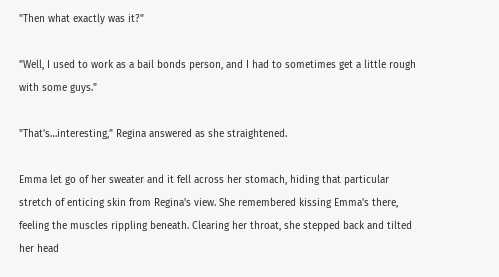"Then what exactly was it?"

"Well, I used to work as a bail bonds person, and I had to sometimes get a little rough with some guys."

"That's…interesting," Regina answered as she straightened.

Emma let go of her sweater and it fell across her stomach, hiding that particular stretch of enticing skin from Regina's view. She remembered kissing Emma's there, feeling the muscles rippling beneath. Clearing her throat, she stepped back and tilted her head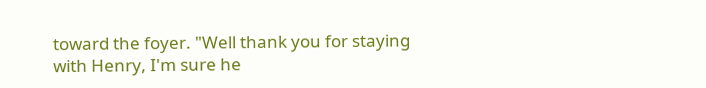toward the foyer. "Well thank you for staying with Henry, I'm sure he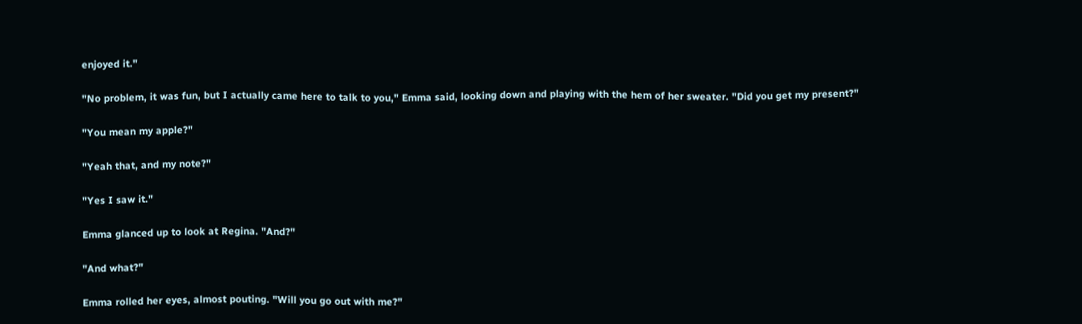enjoyed it."

"No problem, it was fun, but I actually came here to talk to you," Emma said, looking down and playing with the hem of her sweater. "Did you get my present?"

"You mean my apple?"

"Yeah that, and my note?"

"Yes I saw it."

Emma glanced up to look at Regina. "And?"

"And what?"

Emma rolled her eyes, almost pouting. "Will you go out with me?"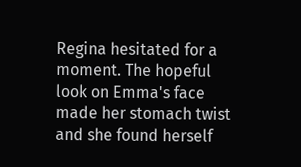Regina hesitated for a moment. The hopeful look on Emma's face made her stomach twist and she found herself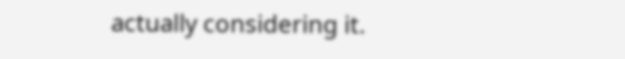actually considering it.